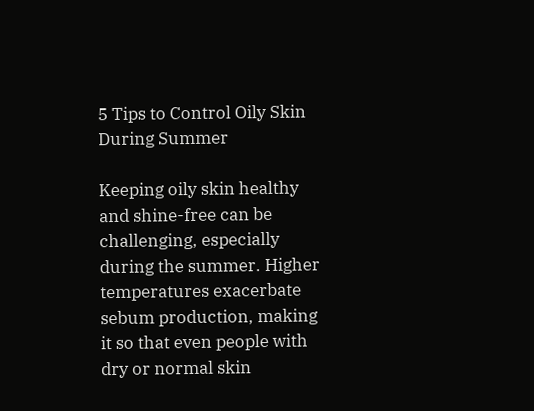5 Tips to Control Oily Skin During Summer

Keeping oily skin healthy and shine-free can be challenging, especially during the summer. Higher temperatures exacerbate sebum production, making it so that even people with dry or normal skin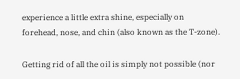experience a little extra shine, especially on forehead, nose, and chin (also known as the T-zone).

Getting rid of all the oil is simply not possible (nor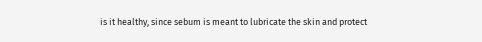is it healthy, since sebum is meant to lubricate the skin and protect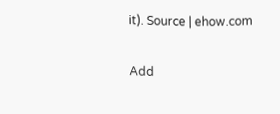it). Source | ehow.com

Add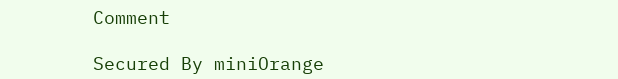Comment

Secured By miniOrange